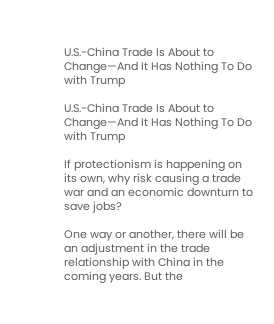U.S.-China Trade Is About to Change—And It Has Nothing To Do with Trump

U.S.-China Trade Is About to Change—And It Has Nothing To Do with Trump

If protectionism is happening on its own, why risk causing a trade war and an economic downturn to save jobs?

One way or another, there will be an adjustment in the trade relationship with China in the coming years. But the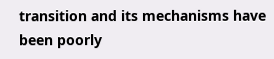transition and its mechanisms have been poorly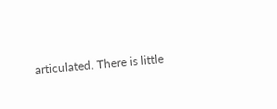articulated. There is little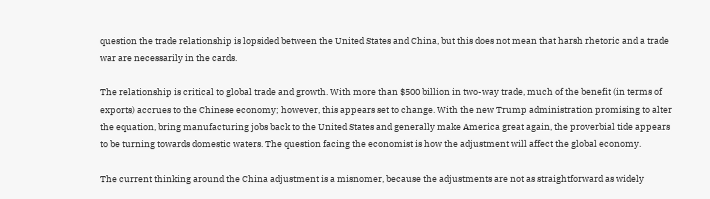question the trade relationship is lopsided between the United States and China, but this does not mean that harsh rhetoric and a trade war are necessarily in the cards.

The relationship is critical to global trade and growth. With more than $500 billion in two-way trade, much of the benefit (in terms of exports) accrues to the Chinese economy; however, this appears set to change. With the new Trump administration promising to alter the equation, bring manufacturing jobs back to the United States and generally make America great again, the proverbial tide appears to be turning towards domestic waters. The question facing the economist is how the adjustment will affect the global economy.

The current thinking around the China adjustment is a misnomer, because the adjustments are not as straightforward as widely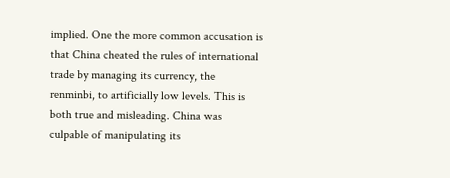implied. One the more common accusation is that China cheated the rules of international trade by managing its currency, the renminbi, to artificially low levels. This is both true and misleading. China was culpable of manipulating its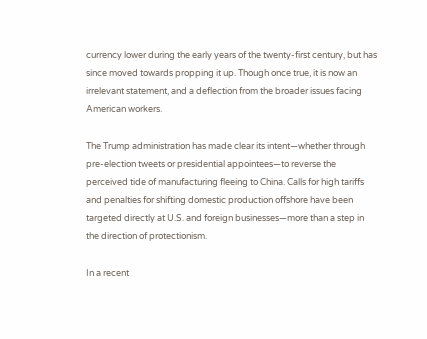currency lower during the early years of the twenty-first century, but has since moved towards propping it up. Though once true, it is now an irrelevant statement, and a deflection from the broader issues facing American workers.

The Trump administration has made clear its intent—whether through pre-election tweets or presidential appointees—to reverse the perceived tide of manufacturing fleeing to China. Calls for high tariffs and penalties for shifting domestic production offshore have been targeted directly at U.S. and foreign businesses—more than a step in the direction of protectionism.

In a recent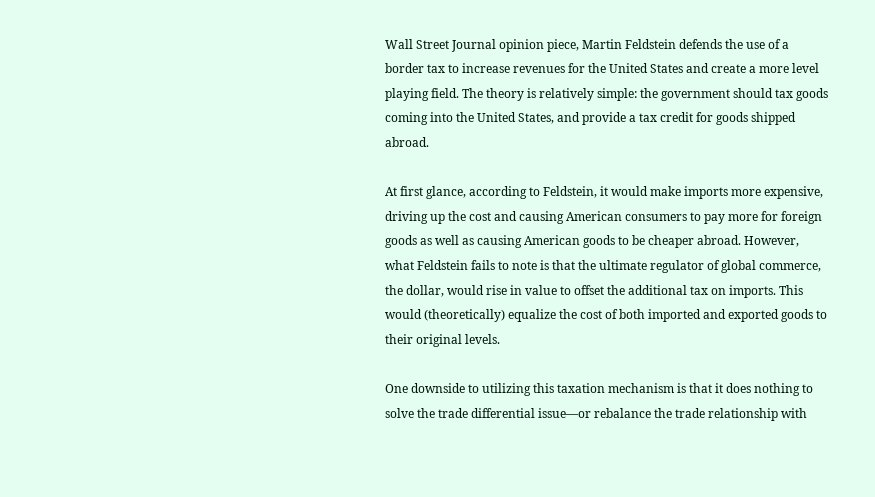Wall Street Journal opinion piece, Martin Feldstein defends the use of a border tax to increase revenues for the United States and create a more level playing field. The theory is relatively simple: the government should tax goods coming into the United States, and provide a tax credit for goods shipped abroad.

At first glance, according to Feldstein, it would make imports more expensive, driving up the cost and causing American consumers to pay more for foreign goods as well as causing American goods to be cheaper abroad. However, what Feldstein fails to note is that the ultimate regulator of global commerce, the dollar, would rise in value to offset the additional tax on imports. This would (theoretically) equalize the cost of both imported and exported goods to their original levels.

One downside to utilizing this taxation mechanism is that it does nothing to solve the trade differential issue—or rebalance the trade relationship with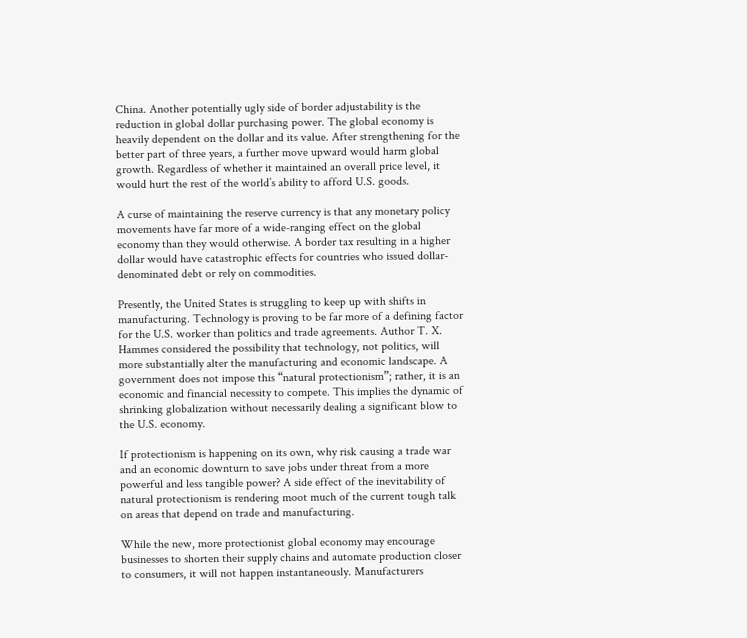China. Another potentially ugly side of border adjustability is the reduction in global dollar purchasing power. The global economy is heavily dependent on the dollar and its value. After strengthening for the better part of three years, a further move upward would harm global growth. Regardless of whether it maintained an overall price level, it would hurt the rest of the world’s ability to afford U.S. goods.

A curse of maintaining the reserve currency is that any monetary policy movements have far more of a wide-ranging effect on the global economy than they would otherwise. A border tax resulting in a higher dollar would have catastrophic effects for countries who issued dollar-denominated debt or rely on commodities.

Presently, the United States is struggling to keep up with shifts in manufacturing. Technology is proving to be far more of a defining factor for the U.S. worker than politics and trade agreements. Author T. X. Hammes considered the possibility that technology, not politics, will more substantially alter the manufacturing and economic landscape. A government does not impose this “natural protectionism”; rather, it is an economic and financial necessity to compete. This implies the dynamic of shrinking globalization without necessarily dealing a significant blow to the U.S. economy.

If protectionism is happening on its own, why risk causing a trade war and an economic downturn to save jobs under threat from a more powerful and less tangible power? A side effect of the inevitability of natural protectionism is rendering moot much of the current tough talk on areas that depend on trade and manufacturing.

While the new, more protectionist global economy may encourage businesses to shorten their supply chains and automate production closer to consumers, it will not happen instantaneously. Manufacturers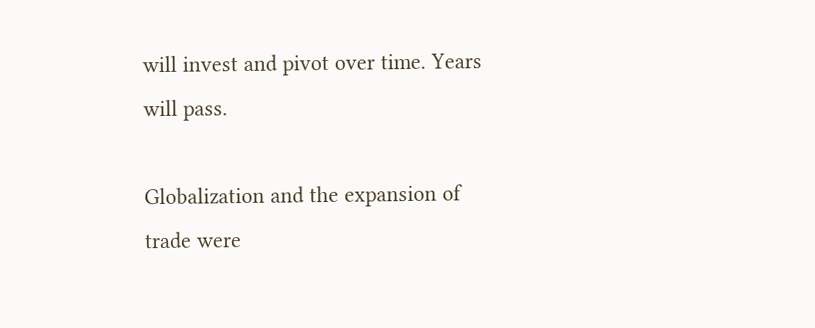will invest and pivot over time. Years will pass.

Globalization and the expansion of trade were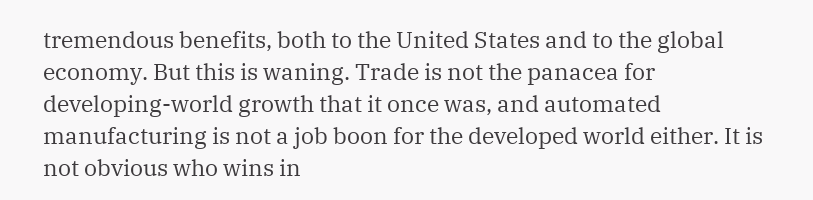tremendous benefits, both to the United States and to the global economy. But this is waning. Trade is not the panacea for developing-world growth that it once was, and automated manufacturing is not a job boon for the developed world either. It is not obvious who wins in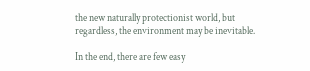the new naturally protectionist world, but regardless, the environment may be inevitable.

In the end, there are few easy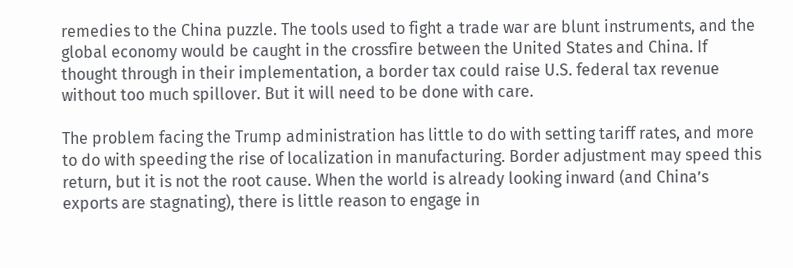remedies to the China puzzle. The tools used to fight a trade war are blunt instruments, and the global economy would be caught in the crossfire between the United States and China. If thought through in their implementation, a border tax could raise U.S. federal tax revenue without too much spillover. But it will need to be done with care.

The problem facing the Trump administration has little to do with setting tariff rates, and more to do with speeding the rise of localization in manufacturing. Border adjustment may speed this return, but it is not the root cause. When the world is already looking inward (and China’s exports are stagnating), there is little reason to engage in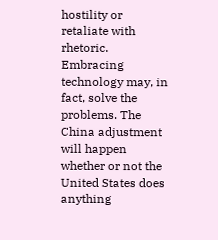hostility or retaliate with rhetoric. Embracing technology may, in fact, solve the problems. The China adjustment will happen whether or not the United States does anything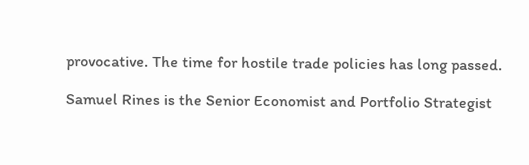provocative. The time for hostile trade policies has long passed.

Samuel Rines is the Senior Economist and Portfolio Strategist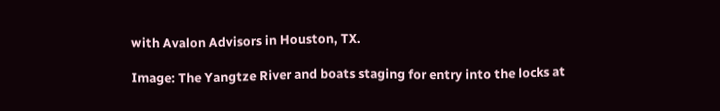with Avalon Advisors in Houston, TX.

Image: The Yangtze River and boats staging for entry into the locks at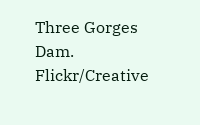Three Gorges Dam. Flickr/Creative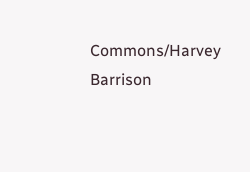Commons/Harvey Barrison